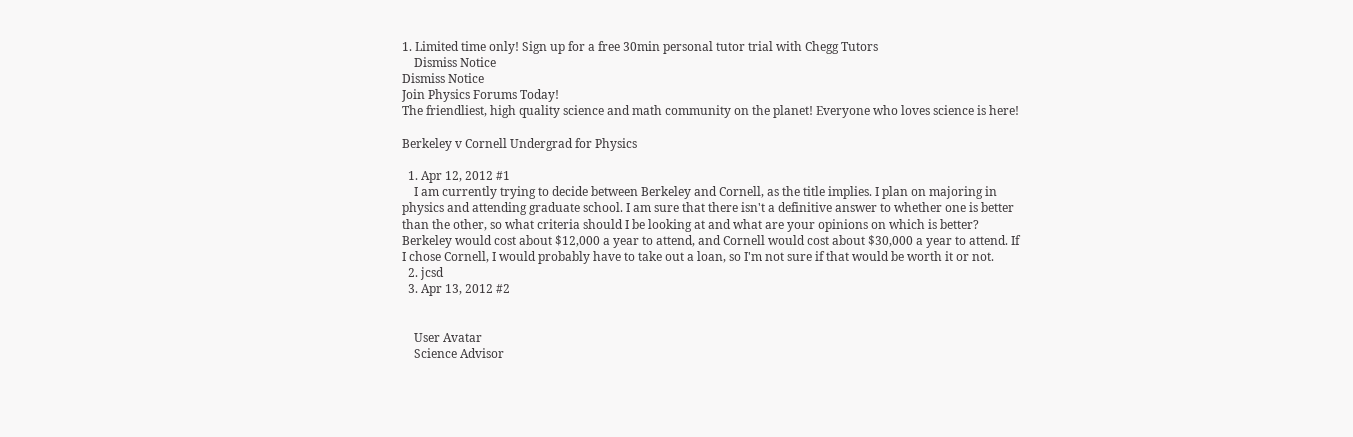1. Limited time only! Sign up for a free 30min personal tutor trial with Chegg Tutors
    Dismiss Notice
Dismiss Notice
Join Physics Forums Today!
The friendliest, high quality science and math community on the planet! Everyone who loves science is here!

Berkeley v Cornell Undergrad for Physics

  1. Apr 12, 2012 #1
    I am currently trying to decide between Berkeley and Cornell, as the title implies. I plan on majoring in physics and attending graduate school. I am sure that there isn't a definitive answer to whether one is better than the other, so what criteria should I be looking at and what are your opinions on which is better? Berkeley would cost about $12,000 a year to attend, and Cornell would cost about $30,000 a year to attend. If I chose Cornell, I would probably have to take out a loan, so I'm not sure if that would be worth it or not.
  2. jcsd
  3. Apr 13, 2012 #2


    User Avatar
    Science Advisor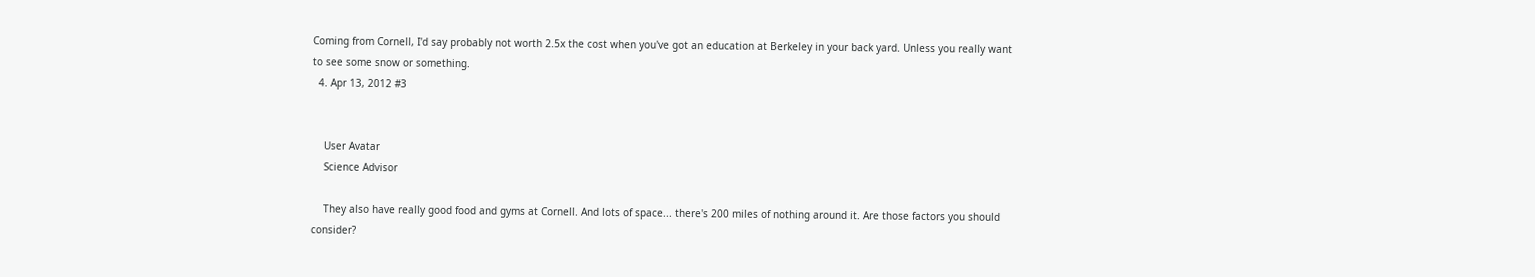Coming from Cornell, I'd say probably not worth 2.5x the cost when you've got an education at Berkeley in your back yard. Unless you really want to see some snow or something.
  4. Apr 13, 2012 #3


    User Avatar
    Science Advisor

    They also have really good food and gyms at Cornell. And lots of space... there's 200 miles of nothing around it. Are those factors you should consider?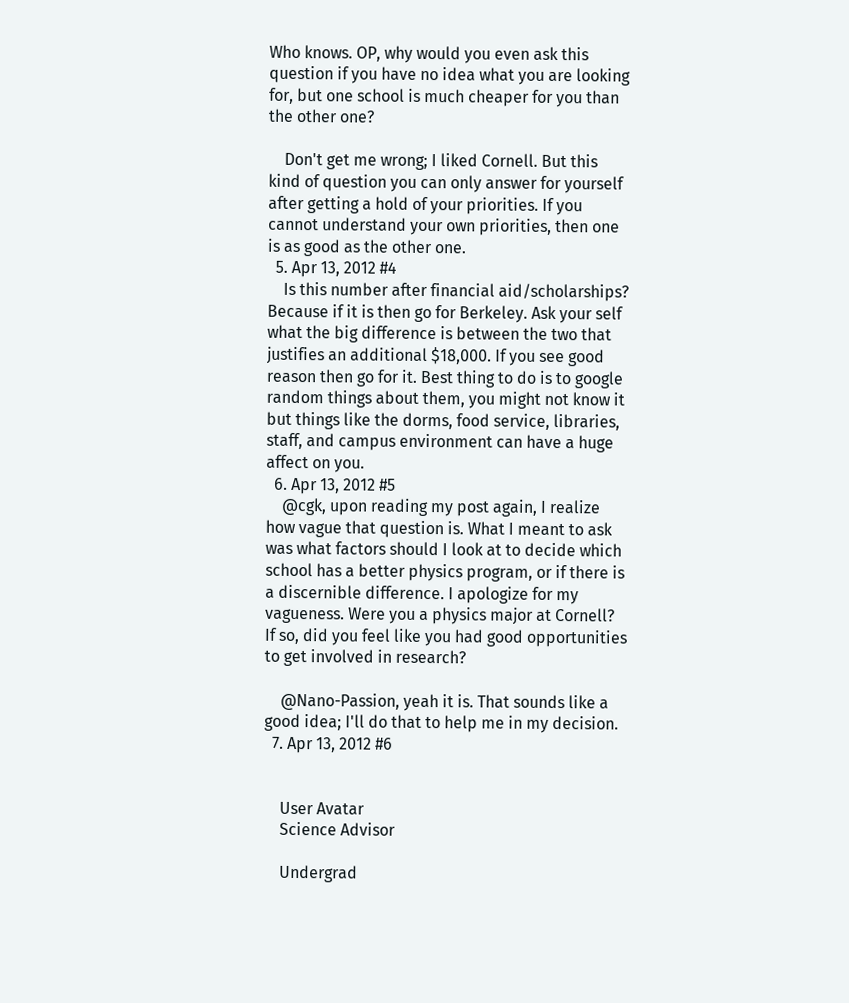Who knows. OP, why would you even ask this question if you have no idea what you are looking for, but one school is much cheaper for you than the other one?

    Don't get me wrong; I liked Cornell. But this kind of question you can only answer for yourself after getting a hold of your priorities. If you cannot understand your own priorities, then one is as good as the other one.
  5. Apr 13, 2012 #4
    Is this number after financial aid/scholarships? Because if it is then go for Berkeley. Ask your self what the big difference is between the two that justifies an additional $18,000. If you see good reason then go for it. Best thing to do is to google random things about them, you might not know it but things like the dorms, food service, libraries, staff, and campus environment can have a huge affect on you.
  6. Apr 13, 2012 #5
    @cgk, upon reading my post again, I realize how vague that question is. What I meant to ask was what factors should I look at to decide which school has a better physics program, or if there is a discernible difference. I apologize for my vagueness. Were you a physics major at Cornell? If so, did you feel like you had good opportunities to get involved in research?

    @Nano-Passion, yeah it is. That sounds like a good idea; I'll do that to help me in my decision.
  7. Apr 13, 2012 #6


    User Avatar
    Science Advisor

    Undergrad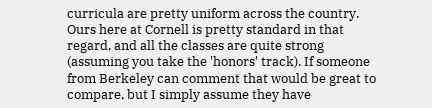curricula are pretty uniform across the country. Ours here at Cornell is pretty standard in that regard, and all the classes are quite strong (assuming you take the 'honors' track). If someone from Berkeley can comment that would be great to compare, but I simply assume they have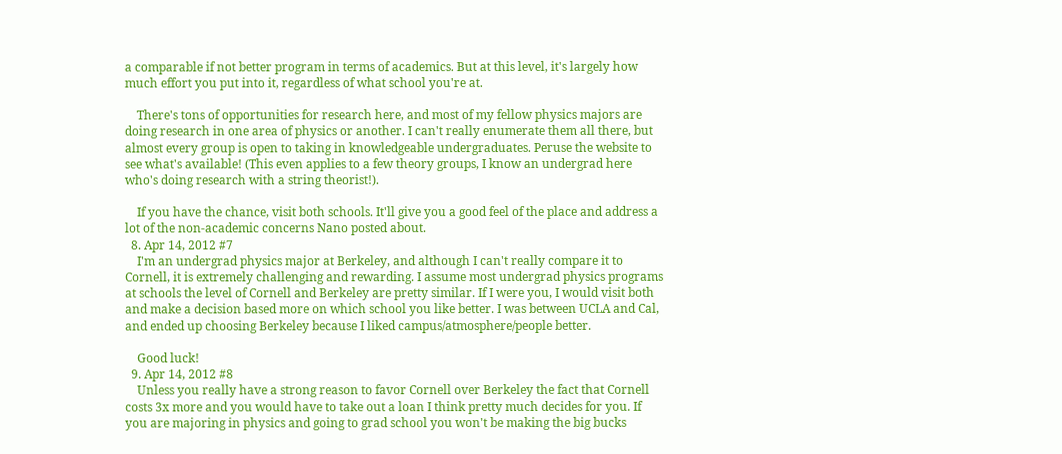a comparable if not better program in terms of academics. But at this level, it's largely how much effort you put into it, regardless of what school you're at.

    There's tons of opportunities for research here, and most of my fellow physics majors are doing research in one area of physics or another. I can't really enumerate them all there, but almost every group is open to taking in knowledgeable undergraduates. Peruse the website to see what's available! (This even applies to a few theory groups, I know an undergrad here who's doing research with a string theorist!).

    If you have the chance, visit both schools. It'll give you a good feel of the place and address a lot of the non-academic concerns Nano posted about.
  8. Apr 14, 2012 #7
    I'm an undergrad physics major at Berkeley, and although I can't really compare it to Cornell, it is extremely challenging and rewarding. I assume most undergrad physics programs at schools the level of Cornell and Berkeley are pretty similar. If I were you, I would visit both and make a decision based more on which school you like better. I was between UCLA and Cal, and ended up choosing Berkeley because I liked campus/atmosphere/people better.

    Good luck!
  9. Apr 14, 2012 #8
    Unless you really have a strong reason to favor Cornell over Berkeley the fact that Cornell costs 3x more and you would have to take out a loan I think pretty much decides for you. If you are majoring in physics and going to grad school you won't be making the big bucks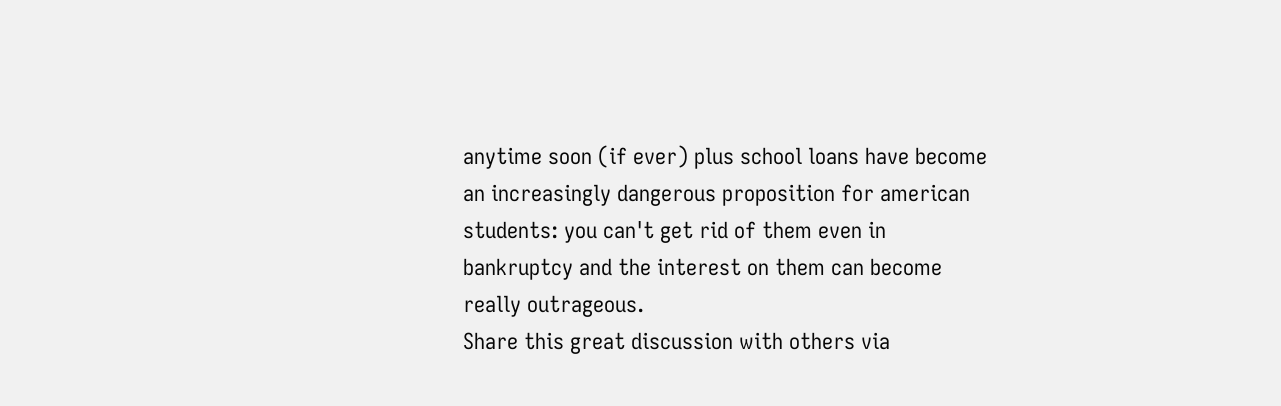anytime soon (if ever) plus school loans have become an increasingly dangerous proposition for american students: you can't get rid of them even in bankruptcy and the interest on them can become really outrageous.
Share this great discussion with others via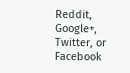Reddit, Google+, Twitter, or Facebook